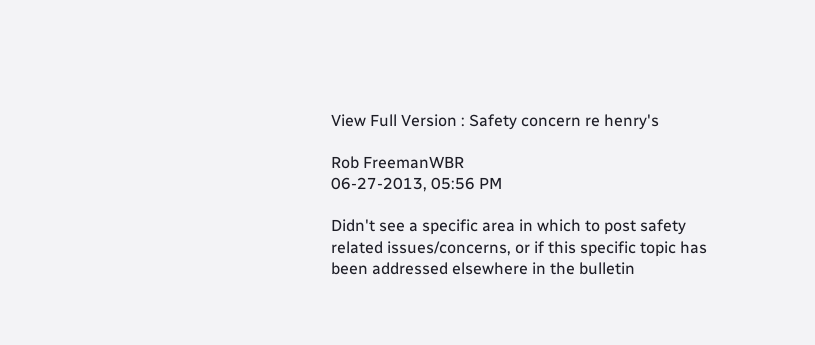View Full Version : Safety concern re henry's

Rob FreemanWBR
06-27-2013, 05:56 PM

Didn't see a specific area in which to post safety related issues/concerns, or if this specific topic has been addressed elsewhere in the bulletin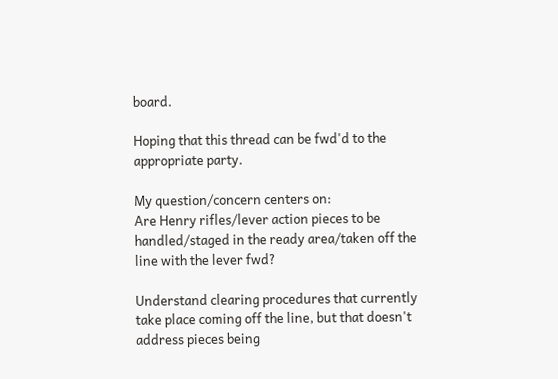board.

Hoping that this thread can be fwd'd to the appropriate party.

My question/concern centers on:
Are Henry rifles/lever action pieces to be handled/staged in the ready area/taken off the line with the lever fwd?

Understand clearing procedures that currently take place coming off the line, but that doesn't address pieces being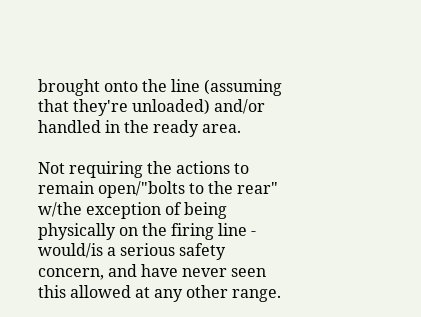brought onto the line (assuming that they're unloaded) and/or handled in the ready area.

Not requiring the actions to remain open/"bolts to the rear" w/the exception of being physically on the firing line - would/is a serious safety concern, and have never seen this allowed at any other range.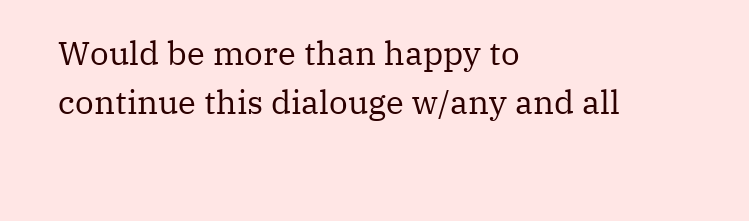Would be more than happy to continue this dialouge w/any and all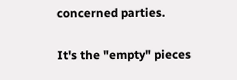concerned parties.

It's the "empty" pieces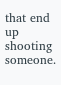that end up shooting someone.